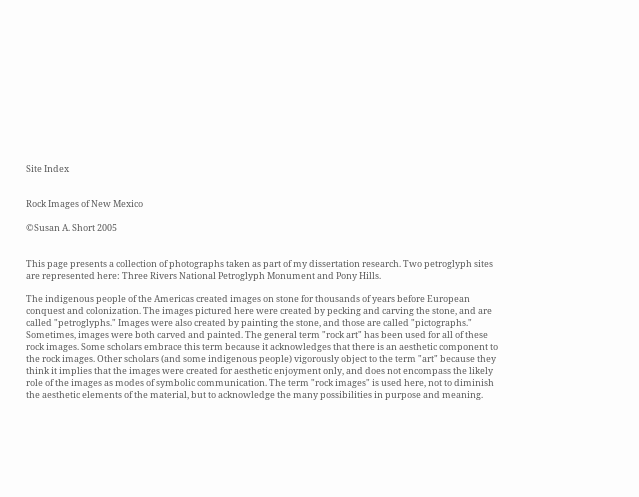Site Index


Rock Images of New Mexico

©Susan A. Short 2005


This page presents a collection of photographs taken as part of my dissertation research. Two petroglyph sites are represented here: Three Rivers National Petroglyph Monument and Pony Hills.

The indigenous people of the Americas created images on stone for thousands of years before European conquest and colonization. The images pictured here were created by pecking and carving the stone, and are called "petroglyphs." Images were also created by painting the stone, and those are called "pictographs." Sometimes, images were both carved and painted. The general term "rock art" has been used for all of these rock images. Some scholars embrace this term because it acknowledges that there is an aesthetic component to the rock images. Other scholars (and some indigenous people) vigorously object to the term "art" because they think it implies that the images were created for aesthetic enjoyment only, and does not encompass the likely role of the images as modes of symbolic communication. The term "rock images" is used here, not to diminish the aesthetic elements of the material, but to acknowledge the many possibilities in purpose and meaning.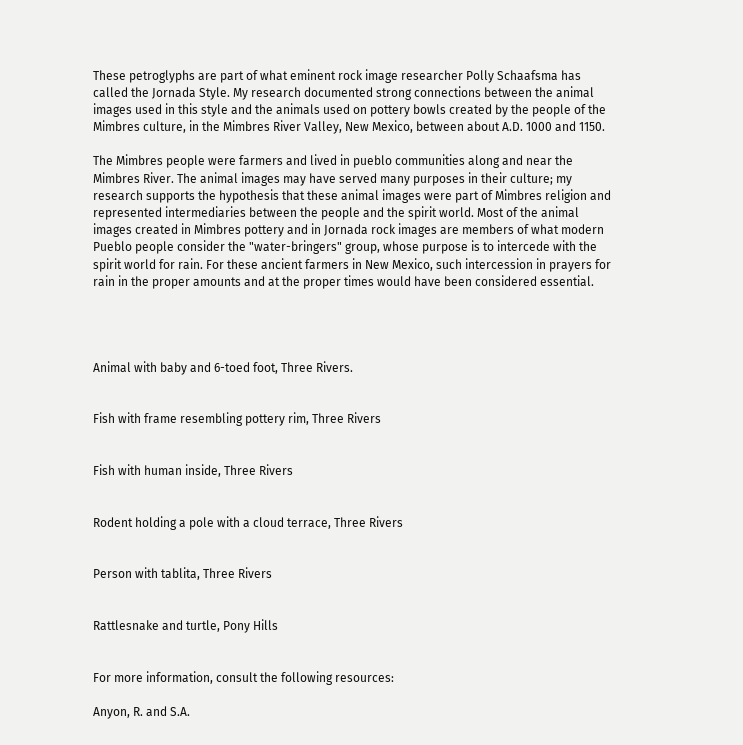These petroglyphs are part of what eminent rock image researcher Polly Schaafsma has called the Jornada Style. My research documented strong connections between the animal images used in this style and the animals used on pottery bowls created by the people of the Mimbres culture, in the Mimbres River Valley, New Mexico, between about A.D. 1000 and 1150.

The Mimbres people were farmers and lived in pueblo communities along and near the Mimbres River. The animal images may have served many purposes in their culture; my research supports the hypothesis that these animal images were part of Mimbres religion and represented intermediaries between the people and the spirit world. Most of the animal images created in Mimbres pottery and in Jornada rock images are members of what modern Pueblo people consider the "water-bringers" group, whose purpose is to intercede with the spirit world for rain. For these ancient farmers in New Mexico, such intercession in prayers for rain in the proper amounts and at the proper times would have been considered essential.




Animal with baby and 6-toed foot, Three Rivers.


Fish with frame resembling pottery rim, Three Rivers


Fish with human inside, Three Rivers


Rodent holding a pole with a cloud terrace, Three Rivers


Person with tablita, Three Rivers


Rattlesnake and turtle, Pony Hills


For more information, consult the following resources:

Anyon, R. and S.A.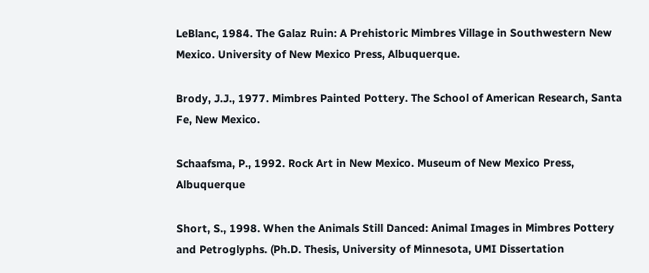LeBlanc, 1984. The Galaz Ruin: A Prehistoric Mimbres Village in Southwestern New Mexico. University of New Mexico Press, Albuquerque.

Brody, J.J., 1977. Mimbres Painted Pottery. The School of American Research, Santa Fe, New Mexico.

Schaafsma, P., 1992. Rock Art in New Mexico. Museum of New Mexico Press, Albuquerque

Short, S., 1998. When the Animals Still Danced: Animal Images in Mimbres Pottery and Petroglyphs. (Ph.D. Thesis, University of Minnesota, UMI Dissertation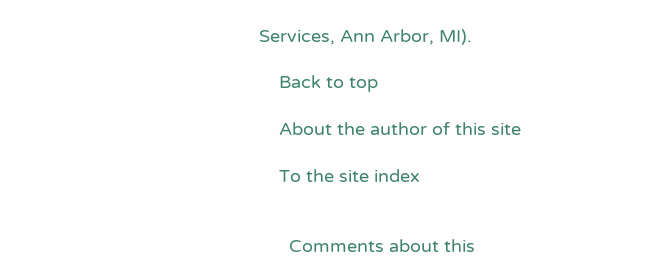Services, Ann Arbor, MI).

    Back to top

    About the author of this site

    To the site index


      Comments about this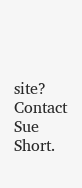site?  Contact Sue Short.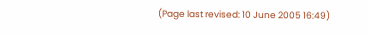(Page last revised: 10 June 2005 16:49)